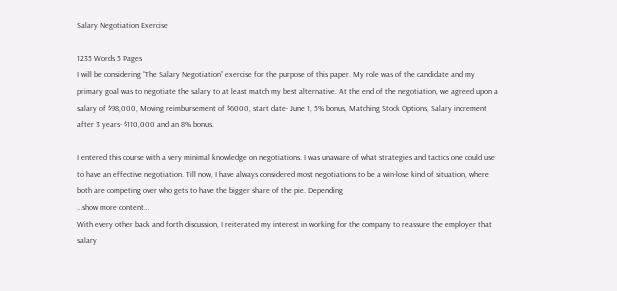Salary Negotiation Exercise

1235 Words 5 Pages
I will be considering “The Salary Negotiation” exercise for the purpose of this paper. My role was of the candidate and my primary goal was to negotiate the salary to at least match my best alternative. At the end of the negotiation, we agreed upon a salary of $98,000, Moving reimbursement of $6000, start date- June 1, 5% bonus, Matching Stock Options, Salary increment after 3 years- $110,000 and an 8% bonus.

I entered this course with a very minimal knowledge on negotiations. I was unaware of what strategies and tactics one could use to have an effective negotiation. Till now, I have always considered most negotiations to be a win-lose kind of situation, where both are competing over who gets to have the bigger share of the pie. Depending
…show more content…
With every other back and forth discussion, I reiterated my interest in working for the company to reassure the employer that salary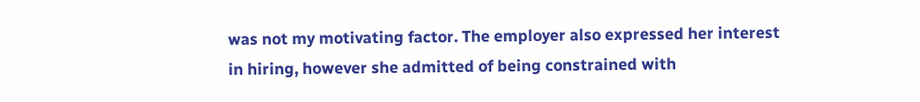was not my motivating factor. The employer also expressed her interest in hiring, however she admitted of being constrained with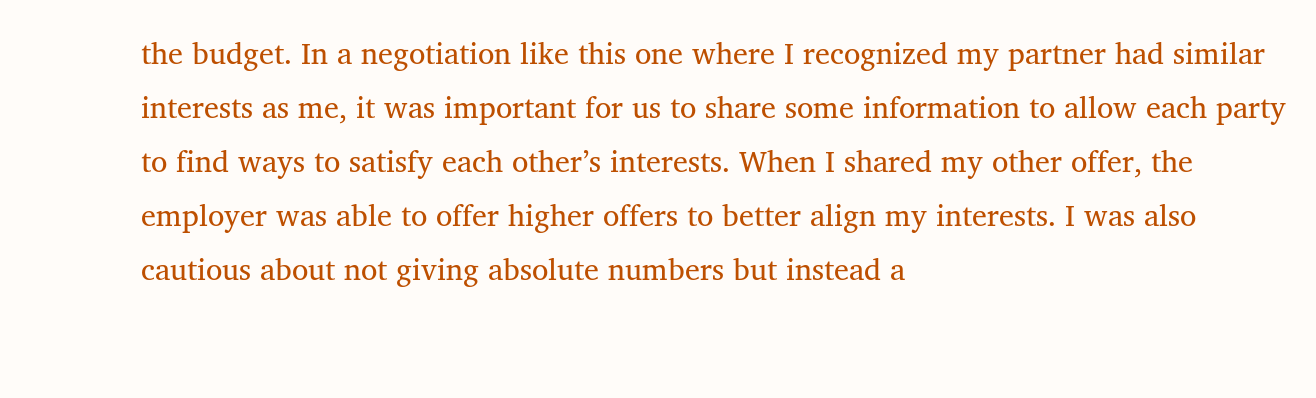the budget. In a negotiation like this one where I recognized my partner had similar interests as me, it was important for us to share some information to allow each party to find ways to satisfy each other’s interests. When I shared my other offer, the employer was able to offer higher offers to better align my interests. I was also cautious about not giving absolute numbers but instead a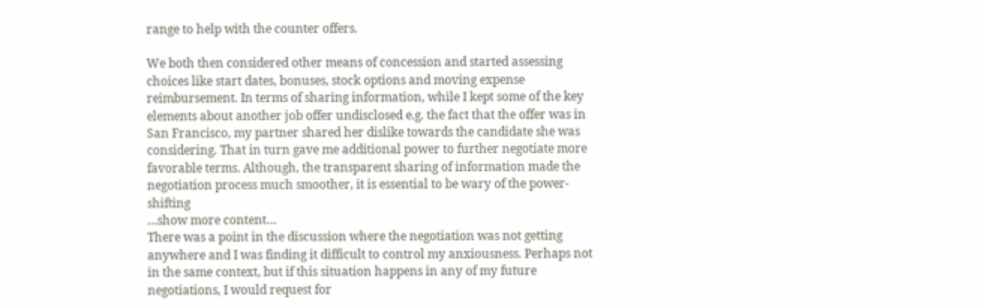range to help with the counter offers.

We both then considered other means of concession and started assessing choices like start dates, bonuses, stock options and moving expense reimbursement. In terms of sharing information, while I kept some of the key elements about another job offer undisclosed e.g. the fact that the offer was in San Francisco, my partner shared her dislike towards the candidate she was considering. That in turn gave me additional power to further negotiate more favorable terms. Although, the transparent sharing of information made the negotiation process much smoother, it is essential to be wary of the power-shifting
…show more content…
There was a point in the discussion where the negotiation was not getting anywhere and I was finding it difficult to control my anxiousness. Perhaps not in the same context, but if this situation happens in any of my future negotiations, I would request for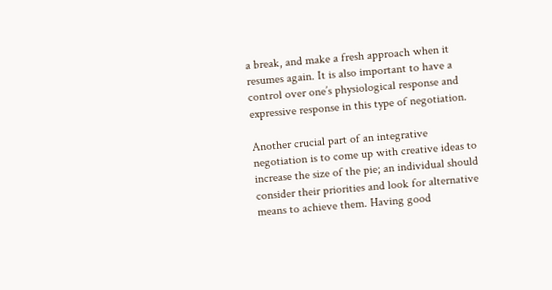a break, and make a fresh approach when it resumes again. It is also important to have a control over one’s physiological response and expressive response in this type of negotiation.

Another crucial part of an integrative negotiation is to come up with creative ideas to increase the size of the pie; an individual should consider their priorities and look for alternative means to achieve them. Having good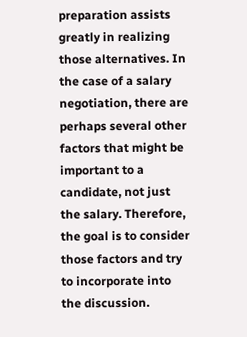preparation assists greatly in realizing those alternatives. In the case of a salary negotiation, there are perhaps several other factors that might be important to a candidate, not just the salary. Therefore, the goal is to consider those factors and try to incorporate into the discussion.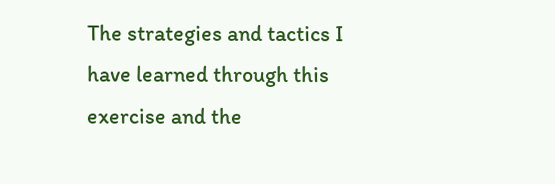The strategies and tactics I have learned through this exercise and the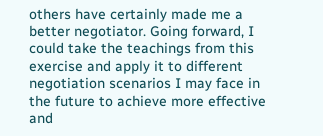others have certainly made me a better negotiator. Going forward, I could take the teachings from this exercise and apply it to different negotiation scenarios I may face in the future to achieve more effective and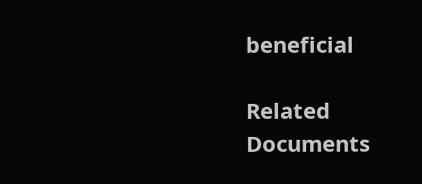beneficial

Related Documents